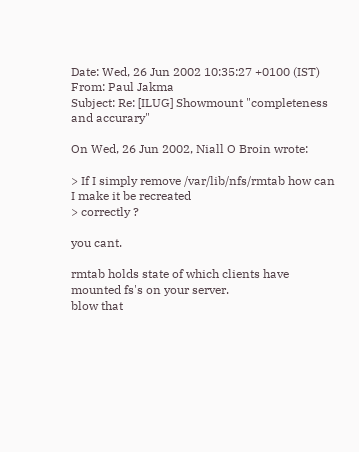Date: Wed, 26 Jun 2002 10:35:27 +0100 (IST)
From: Paul Jakma
Subject: Re: [ILUG] Showmount "completeness and accurary"

On Wed, 26 Jun 2002, Niall O Broin wrote:

> If I simply remove /var/lib/nfs/rmtab how can I make it be recreated
> correctly ?

you cant.

rmtab holds state of which clients have mounted fs's on your server.
blow that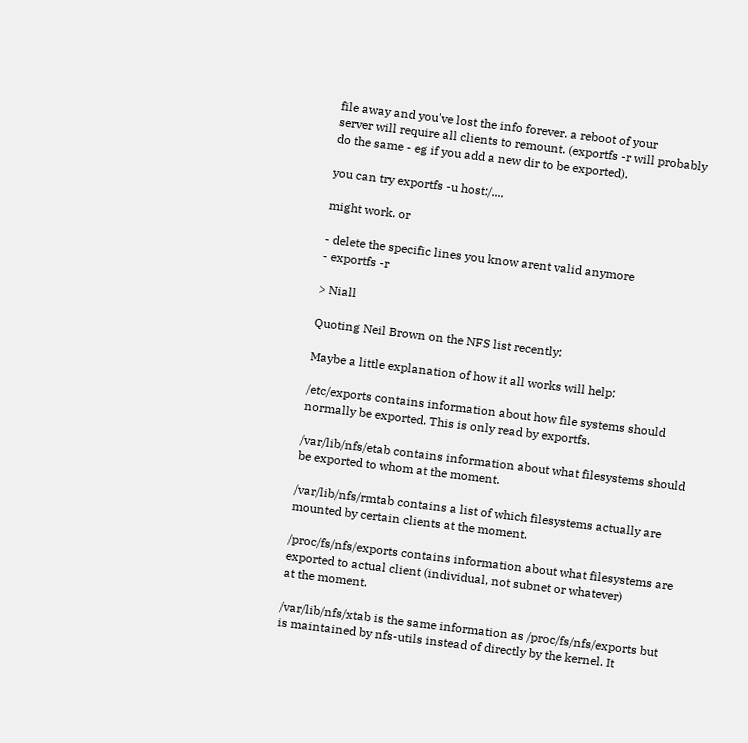file away and you've lost the info forever. a reboot of your
server will require all clients to remount. (exportfs -r will probably
do the same - eg if you add a new dir to be exported).

you can try exportfs -u host:/....

might work. or

- delete the specific lines you know arent valid anymore
- exportfs -r

> Niall

Quoting Neil Brown on the NFS list recently:

Maybe a little explanation of how it all works will help:

/etc/exports contains information about how file systems should
normally be exported. This is only read by exportfs.

/var/lib/nfs/etab contains information about what filesystems should
be exported to whom at the moment.

/var/lib/nfs/rmtab contains a list of which filesystems actually are
mounted by certain clients at the moment.

/proc/fs/nfs/exports contains information about what filesystems are
exported to actual client (individual, not subnet or whatever)
at the moment.

/var/lib/nfs/xtab is the same information as /proc/fs/nfs/exports but
is maintained by nfs-utils instead of directly by the kernel. It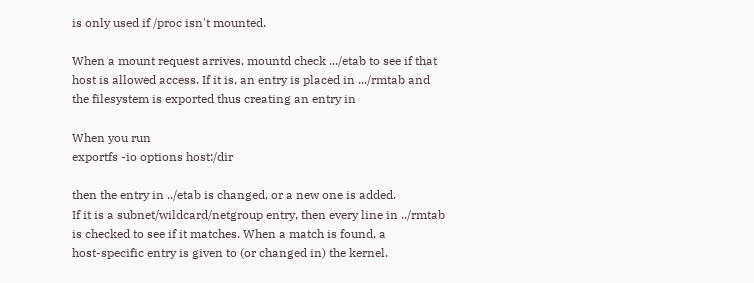is only used if /proc isn't mounted.

When a mount request arrives, mountd check .../etab to see if that
host is allowed access. If it is, an entry is placed in .../rmtab and
the filesystem is exported thus creating an entry in

When you run
exportfs -io options host:/dir

then the entry in ../etab is changed, or a new one is added.
If it is a subnet/wildcard/netgroup entry, then every line in ../rmtab
is checked to see if it matches. When a match is found, a
host-specific entry is given to (or changed in) the kernel.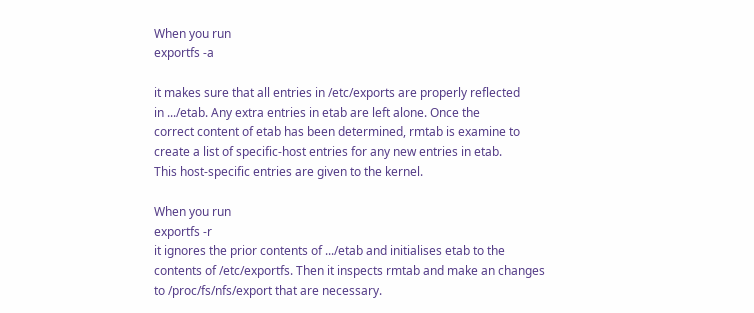When you run
exportfs -a

it makes sure that all entries in /etc/exports are properly reflected
in .../etab. Any extra entries in etab are left alone. Once the
correct content of etab has been determined, rmtab is examine to
create a list of specific-host entries for any new entries in etab.
This host-specific entries are given to the kernel.

When you run
exportfs -r
it ignores the prior contents of .../etab and initialises etab to the
contents of /etc/exportfs. Then it inspects rmtab and make an changes
to /proc/fs/nfs/export that are necessary.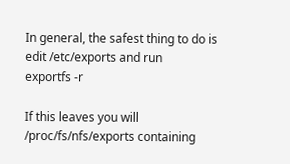In general, the safest thing to do is edit /etc/exports and run
exportfs -r

If this leaves you will /proc/fs/nfs/exports containing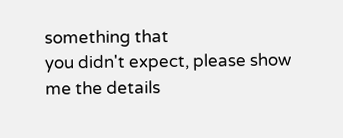something that
you didn't expect, please show me the details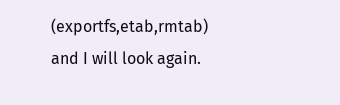(exportfs,etab,rmtab)
and I will look again.